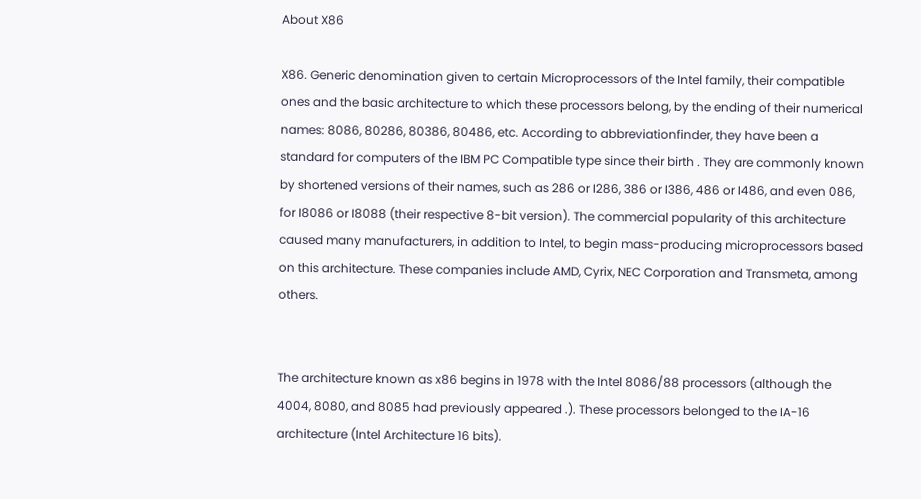About X86

X86. Generic denomination given to certain Microprocessors of the Intel family, their compatible ones and the basic architecture to which these processors belong, by the ending of their numerical names: 8086, 80286, 80386, 80486, etc. According to abbreviationfinder, they have been a standard for computers of the IBM PC Compatible type since their birth . They are commonly known by shortened versions of their names, such as 286 or I286, 386 or I386, 486 or I486, and even 086, for I8086 or I8088 (their respective 8-bit version). The commercial popularity of this architecture caused many manufacturers, in addition to Intel, to begin mass-producing microprocessors based on this architecture. These companies include AMD, Cyrix, NEC Corporation and Transmeta, among others.


The architecture known as x86 begins in 1978 with the Intel 8086/88 processors (although the 4004, 8080, and 8085 had previously appeared .). These processors belonged to the IA-16 architecture (Intel Architecture 16 bits).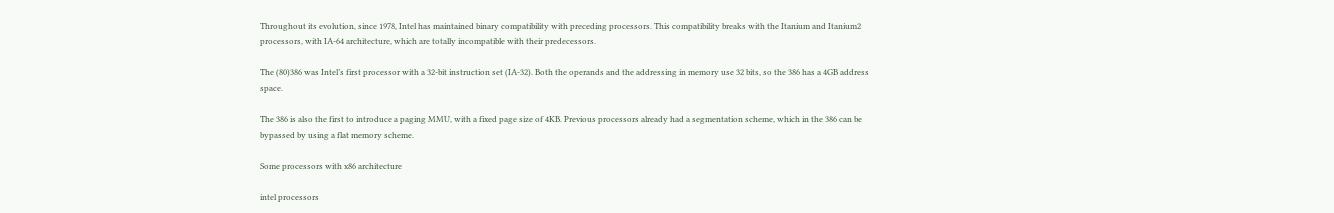Throughout its evolution, since 1978, Intel has maintained binary compatibility with preceding processors. This compatibility breaks with the Itanium and Itanium2 processors, with IA-64 architecture, which are totally incompatible with their predecessors.

The (80)386 was Intel’s first processor with a 32-bit instruction set (IA-32). Both the operands and the addressing in memory use 32 bits, so the 386 has a 4GB address space.

The 386 is also the first to introduce a paging MMU, with a fixed page size of 4KB. Previous processors already had a segmentation scheme, which in the 386 can be bypassed by using a flat memory scheme.

Some processors with x86 architecture

intel processors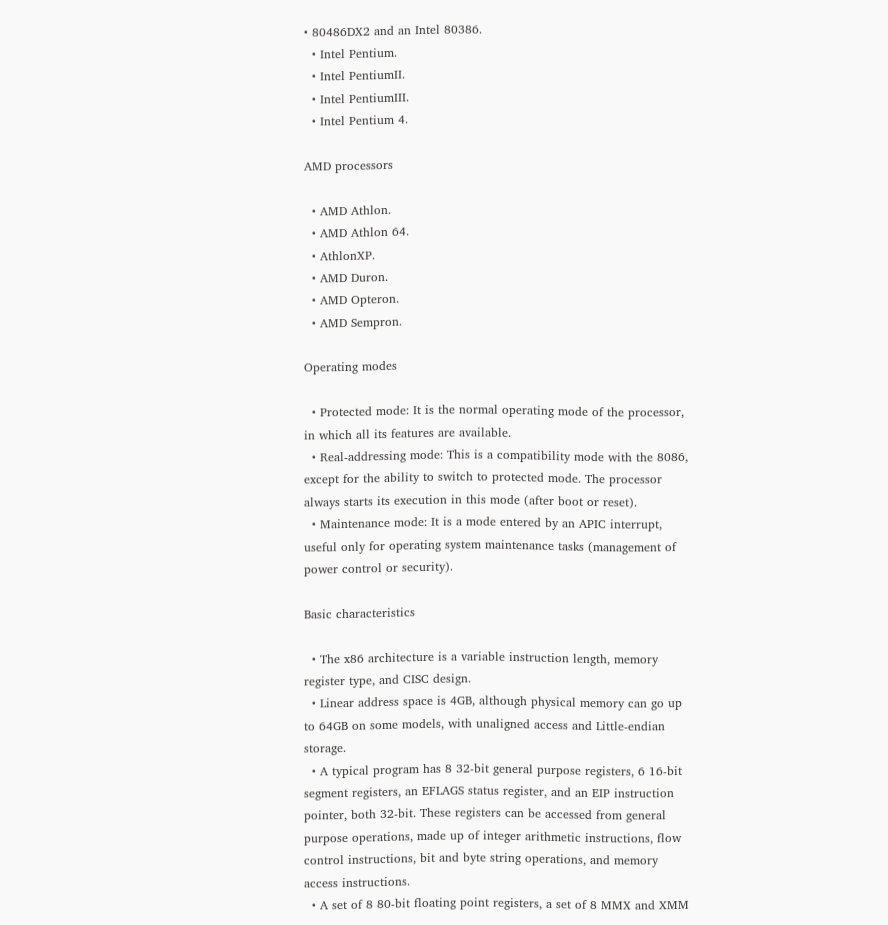• 80486DX2 and an Intel 80386.
  • Intel Pentium.
  • Intel PentiumII.
  • Intel PentiumIII.
  • Intel Pentium 4.

AMD processors

  • AMD Athlon.
  • AMD Athlon 64.
  • AthlonXP.
  • AMD Duron.
  • AMD Opteron.
  • AMD Sempron.

Operating modes

  • Protected mode: It is the normal operating mode of the processor, in which all its features are available.
  • Real-addressing mode: This is a compatibility mode with the 8086, except for the ability to switch to protected mode. The processor always starts its execution in this mode (after boot or reset).
  • Maintenance mode: It is a mode entered by an APIC interrupt, useful only for operating system maintenance tasks (management of power control or security).

Basic characteristics

  • The x86 architecture is a variable instruction length, memory register type, and CISC design.
  • Linear address space is 4GB, although physical memory can go up to 64GB on some models, with unaligned access and Little-endian storage.
  • A typical program has 8 32-bit general purpose registers, 6 16-bit segment registers, an EFLAGS status register, and an EIP instruction pointer, both 32-bit. These registers can be accessed from general purpose operations, made up of integer arithmetic instructions, flow control instructions, bit and byte string operations, and memory access instructions.
  • A set of 8 80-bit floating point registers, a set of 8 MMX and XMM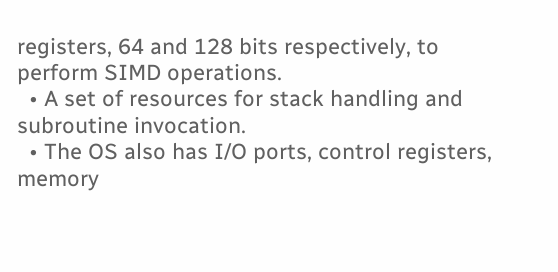registers, 64 and 128 bits respectively, to perform SIMD operations.
  • A set of resources for stack handling and subroutine invocation.
  • The OS also has I/O ports, control registers, memory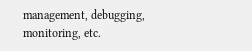management, debugging, monitoring, etc.